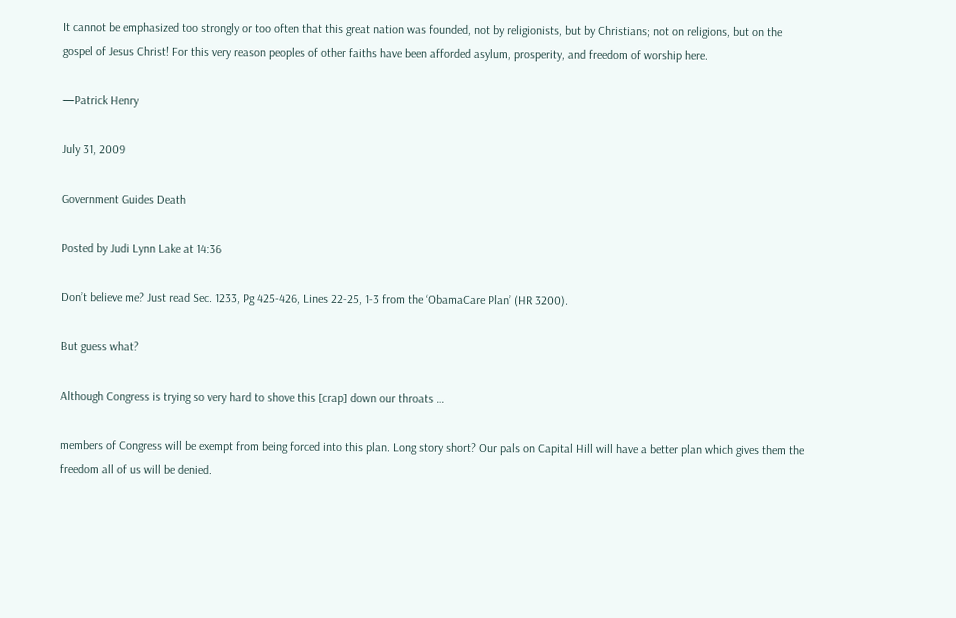It cannot be emphasized too strongly or too often that this great nation was founded, not by religionists, but by Christians; not on religions, but on the gospel of Jesus Christ! For this very reason peoples of other faiths have been afforded asylum, prosperity, and freedom of worship here.

—Patrick Henry

July 31, 2009

Government Guides Death

Posted by Judi Lynn Lake at 14:36

Don’t believe me? Just read Sec. 1233, Pg 425-426, Lines 22-25, 1-3 from the ‘ObamaCare Plan’ (HR 3200).

But guess what?

Although Congress is trying so very hard to shove this [crap] down our throats …

members of Congress will be exempt from being forced into this plan. Long story short? Our pals on Capital Hill will have a better plan which gives them the freedom all of us will be denied.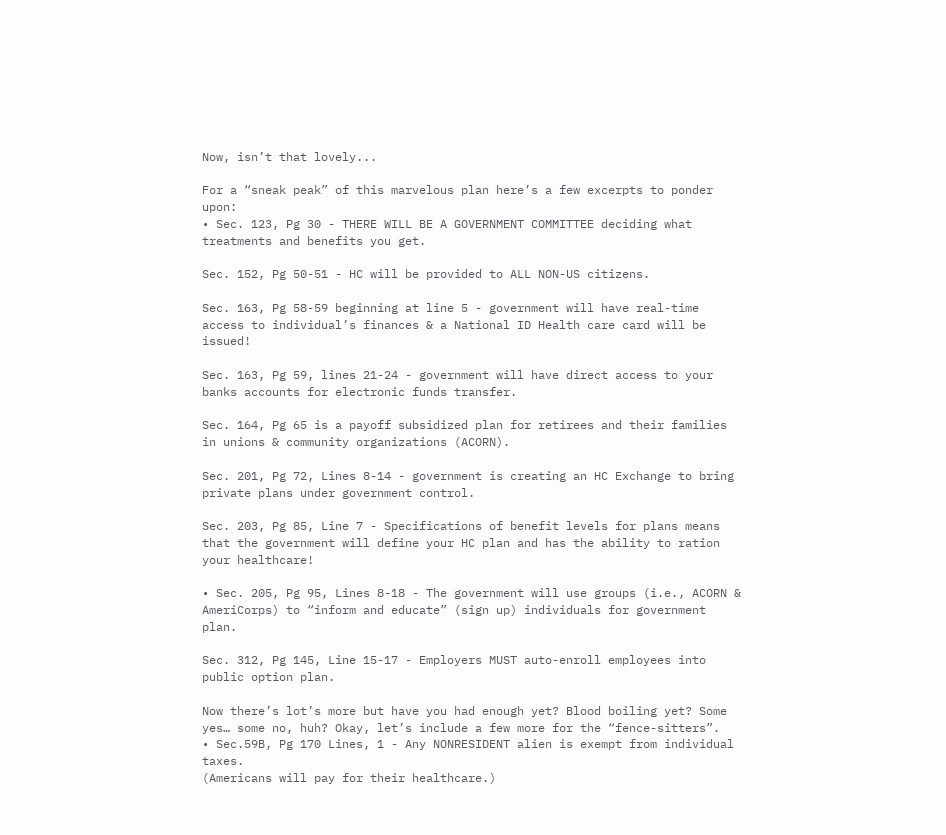Now, isn’t that lovely...

For a “sneak peak” of this marvelous plan here’s a few excerpts to ponder upon:
• Sec. 123, Pg 30 - THERE WILL BE A GOVERNMENT COMMITTEE deciding what treatments and benefits you get.

Sec. 152, Pg 50-51 - HC will be provided to ALL NON-US citizens.

Sec. 163, Pg 58-59 beginning at line 5 - government will have real-time access to individual’s finances & a National ID Health care card will be issued!

Sec. 163, Pg 59, lines 21-24 - government will have direct access to your banks accounts for electronic funds transfer.

Sec. 164, Pg 65 is a payoff subsidized plan for retirees and their families in unions & community organizations (ACORN).

Sec. 201, Pg 72, Lines 8-14 - government is creating an HC Exchange to bring private plans under government control.

Sec. 203, Pg 85, Line 7 - Specifications of benefit levels for plans means that the government will define your HC plan and has the ability to ration your healthcare!

• Sec. 205, Pg 95, Lines 8-18 - The government will use groups (i.e., ACORN & AmeriCorps) to “inform and educate” (sign up) individuals for government plan.

Sec. 312, Pg 145, Line 15-17 - Employers MUST auto-enroll employees into public option plan.

Now there’s lot’s more but have you had enough yet? Blood boiling yet? Some yes… some no, huh? Okay, let’s include a few more for the “fence-sitters”.
• Sec.59B, Pg 170 Lines, 1 - Any NONRESIDENT alien is exempt from individual taxes.
(Americans will pay for their healthcare.)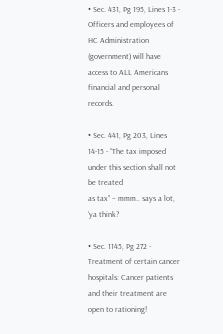• Sec. 431, Pg 195, Lines 1-3 - Officers and employees of HC Administration
(government) will have access to ALL Americans financial and personal records.

• Sec. 441, Pg 203, Lines 14-15 - “The tax imposed under this section shall not be treated
as tax” – mmm.. says a lot, ‘ya think?

• Sec. 1145, Pg 272 - Treatment of certain cancer hospitals: Cancer patients and their treatment are open to rationing!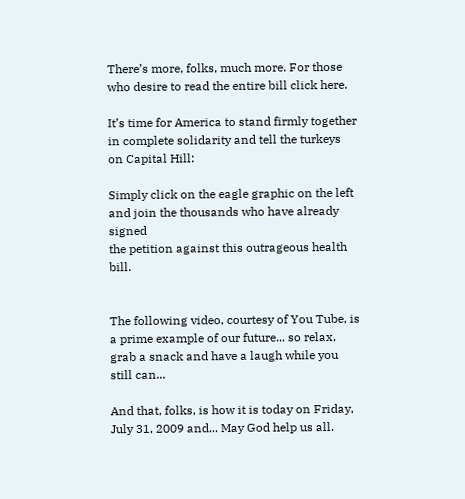There’s more, folks, much more. For those who desire to read the entire bill click here.

It’s time for America to stand firmly together in complete solidarity and tell the turkeys on Capital Hill:

Simply click on the eagle graphic on the left and join the thousands who have already signed
the petition against this outrageous health bill.


The following video, courtesy of You Tube, is a prime example of our future... so relax, grab a snack and have a laugh while you still can...

And that, folks, is how it is today on Friday, July 31, 2009 and... May God help us all.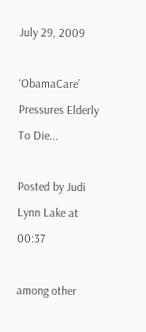July 29, 2009

‘ObamaCare’ Pressures Elderly To Die...

Posted by Judi Lynn Lake at 00:37

among other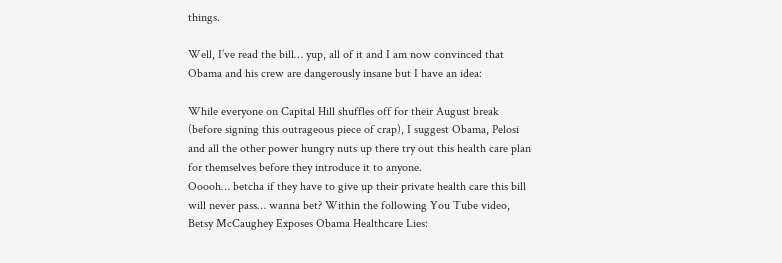things.

Well, I’ve read the bill… yup, all of it and I am now convinced that Obama and his crew are dangerously insane but I have an idea:

While everyone on Capital Hill shuffles off for their August break (before signing this outrageous piece of crap), I suggest Obama, Pelosi and all the other power hungry nuts up there try out this health care plan for themselves before they introduce it to anyone.
Ooooh… betcha if they have to give up their private health care this bill will never pass… wanna bet? Within the following You Tube video, Betsy McCaughey Exposes Obama Healthcare Lies: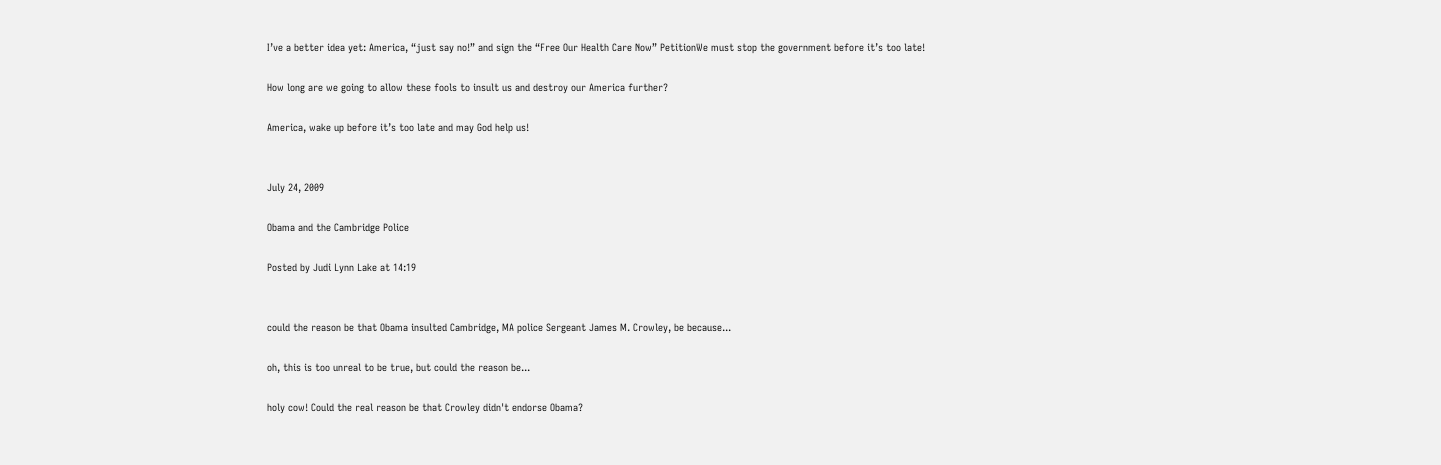I’ve a better idea yet: America, “just say no!” and sign the “Free Our Health Care Now” PetitionWe must stop the government before it’s too late!

How long are we going to allow these fools to insult us and destroy our America further?

America, wake up before it’s too late and may God help us!


July 24, 2009

Obama and the Cambridge Police

Posted by Judi Lynn Lake at 14:19


could the reason be that Obama insulted Cambridge, MA police Sergeant James M. Crowley, be because...

oh, this is too unreal to be true, but could the reason be...

holy cow! Could the real reason be that Crowley didn't endorse Obama?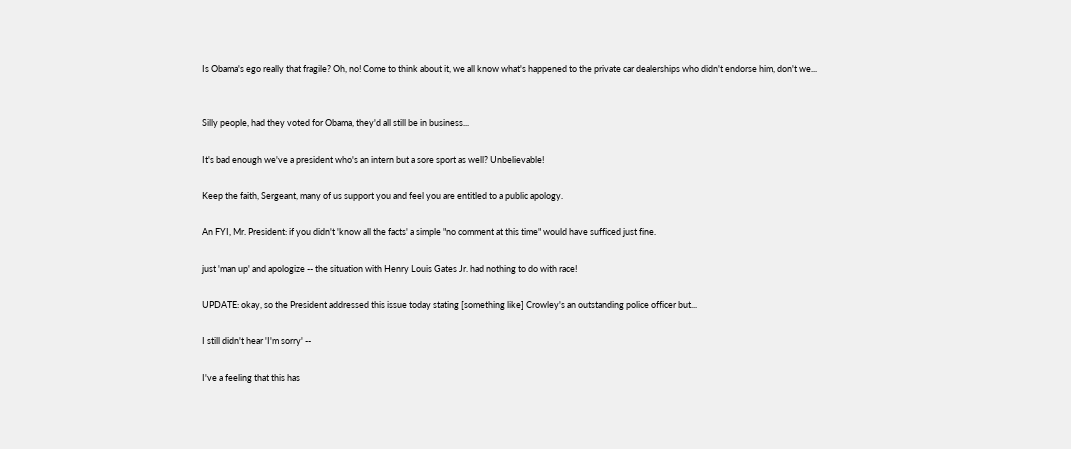Is Obama's ego really that fragile? Oh, no! Come to think about it, we all know what's happened to the private car dealerships who didn't endorse him, don't we...


Silly people, had they voted for Obama, they'd all still be in business...

It's bad enough we've a president who's an intern but a sore sport as well? Unbelievable!

Keep the faith, Sergeant, many of us support you and feel you are entitled to a public apology.

An FYI, Mr. President: if you didn't 'know all the facts' a simple "no comment at this time" would have sufficed just fine.

just 'man up' and apologize -- the situation with Henry Louis Gates Jr. had nothing to do with race!

UPDATE: okay, so the President addressed this issue today stating [something like] Crowley's an outstanding police officer but...

I still didn't hear 'I'm sorry' --

I've a feeling that this has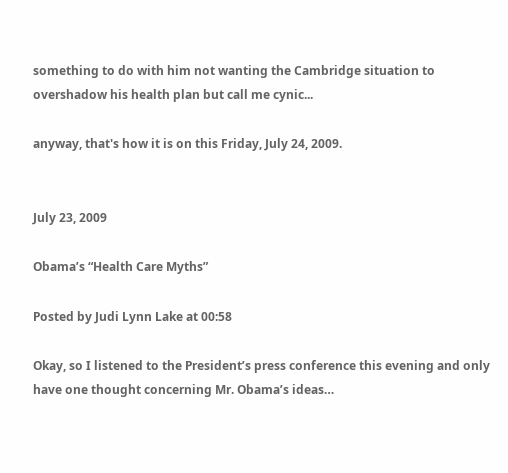something to do with him not wanting the Cambridge situation to overshadow his health plan but call me cynic...

anyway, that's how it is on this Friday, July 24, 2009.


July 23, 2009

Obama’s “Health Care Myths”

Posted by Judi Lynn Lake at 00:58

Okay, so I listened to the President’s press conference this evening and only have one thought concerning Mr. Obama’s ideas…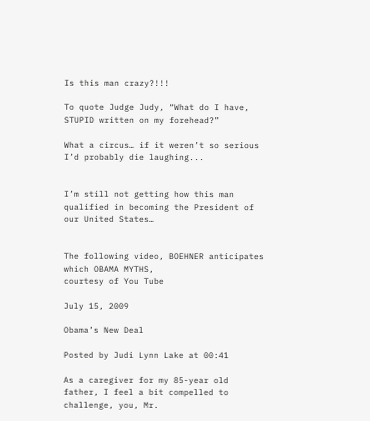Is this man crazy?!!!

To quote Judge Judy, “What do I have, STUPID written on my forehead?”

What a circus… if it weren’t so serious I’d probably die laughing...


I’m still not getting how this man qualified in becoming the President of our United States…


The following video, BOEHNER anticipates which OBAMA MYTHS,
courtesy of You Tube

July 15, 2009

Obama’s New Deal

Posted by Judi Lynn Lake at 00:41

As a caregiver for my 85-year old father, I feel a bit compelled to challenge, you, Mr.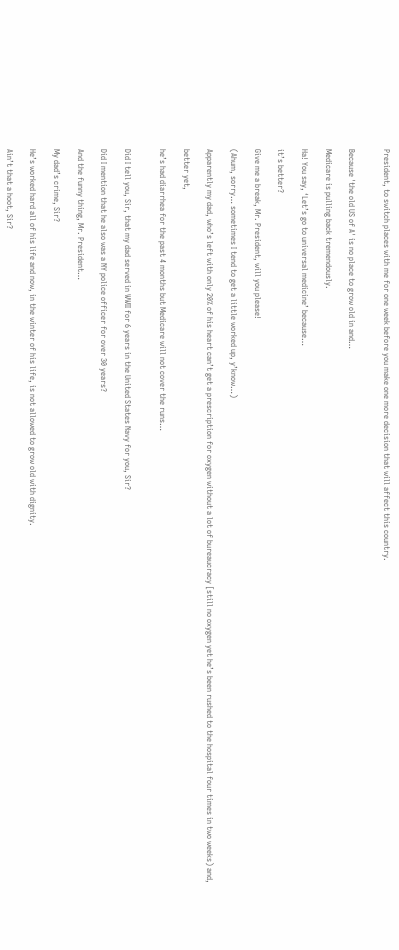President, to switch places with me for one week before you make one more decision that will affect this country.


Because 'the old US of A' is no place to grow old in and…

Medicare is pulling back tremendously.

Ha! You say, ‘Let’s go to universal medicine’ because…

it’s better?

Give me a break, Mr. President, will you please!

(Ahum, sorry… sometimes I tend to get a little worked up, y’know…)

Apparently my dad, who’s left with only 20% of his heart can’t get a prescription for oxygen without a lot of bureaucracy [still no oxygen yet he’s been rushed to the hospital four times in two weeks) and,

better yet,

he’s had diarrhea for the past 4 months but Medicare will not cover the runs…


Did I tell you, Sir, that my dad served in WWII for 6 years in the United States Navy for you, Sir?

Did I mention that he also was a NY police officer for over 30 years?

And the funny thing, Mr. President…

My dad’s crime, Sir?

He’s worked hard all of his life and now, in the winter of his life, is not allowed to grow old with dignity.

Ain’t that a hoot, Sir?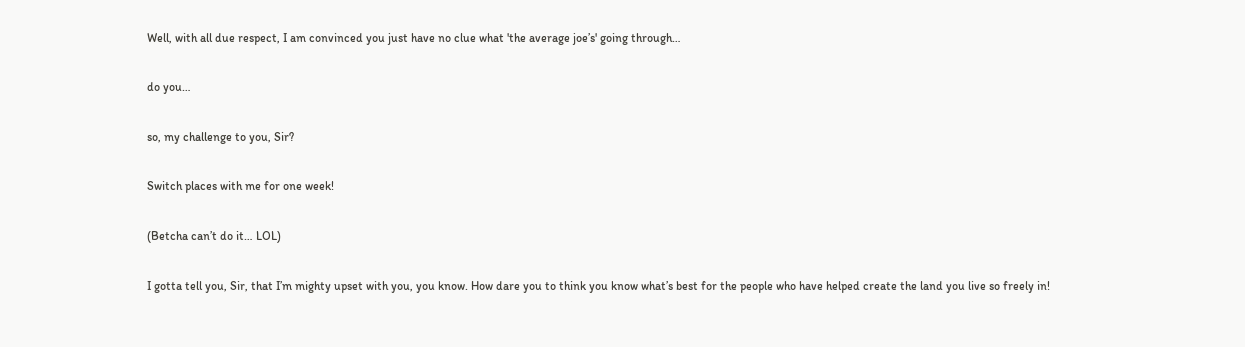Well, with all due respect, I am convinced you just have no clue what 'the average joe’s' going through…

do you…

so, my challenge to you, Sir?

Switch places with me for one week!

(Betcha can’t do it… LOL)

I gotta tell you, Sir, that I’m mighty upset with you, you know. How dare you to think you know what’s best for the people who have helped create the land you live so freely in!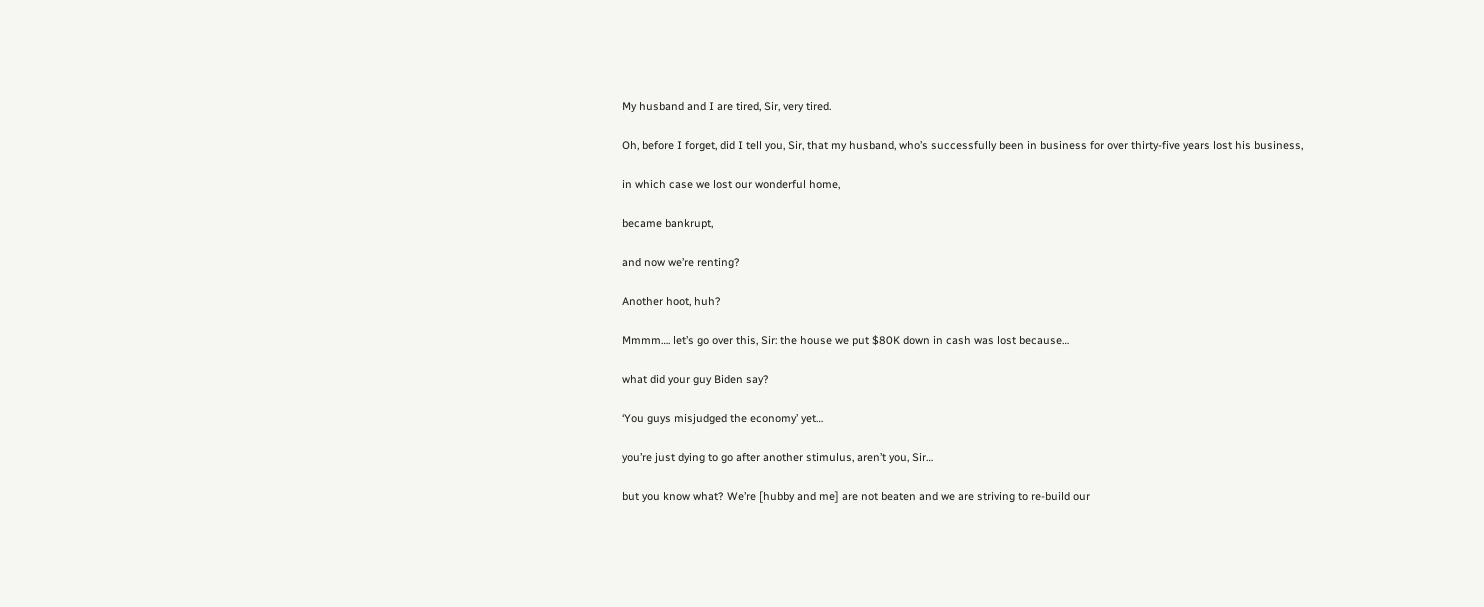My husband and I are tired, Sir, very tired.

Oh, before I forget, did I tell you, Sir, that my husband, who’s successfully been in business for over thirty-five years lost his business,

in which case we lost our wonderful home,

became bankrupt,

and now we’re renting?

Another hoot, huh?

Mmmm…. let’s go over this, Sir: the house we put $80K down in cash was lost because…

what did your guy Biden say?

‘You guys misjudged the economy’ yet…

you’re just dying to go after another stimulus, aren’t you, Sir…

but you know what? We’re [hubby and me] are not beaten and we are striving to re-build our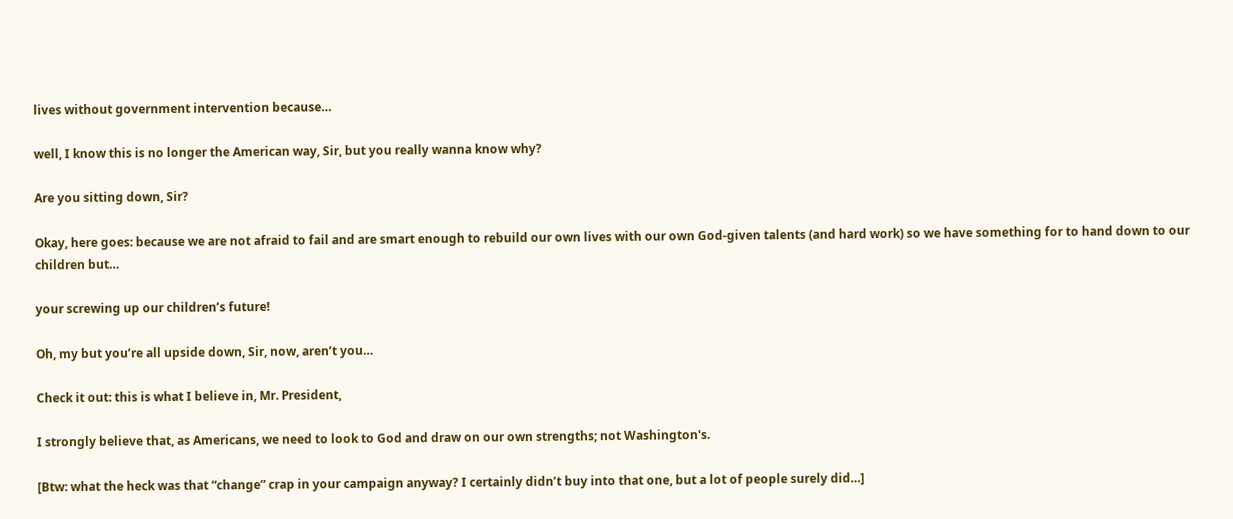lives without government intervention because…

well, I know this is no longer the American way, Sir, but you really wanna know why?

Are you sitting down, Sir?

Okay, here goes: because we are not afraid to fail and are smart enough to rebuild our own lives with our own God-given talents (and hard work) so we have something for to hand down to our children but…

your screwing up our children’s future!

Oh, my but you’re all upside down, Sir, now, aren’t you…

Check it out: this is what I believe in, Mr. President,

I strongly believe that, as Americans, we need to look to God and draw on our own strengths; not Washington's.

[Btw: what the heck was that “change” crap in your campaign anyway? I certainly didn’t buy into that one, but a lot of people surely did…]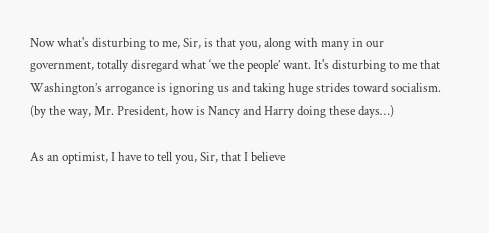Now what's disturbing to me, Sir, is that you, along with many in our government, totally disregard what ‘we the people’ want. It's disturbing to me that Washington’s arrogance is ignoring us and taking huge strides toward socialism. (by the way, Mr. President, how is Nancy and Harry doing these days…)

As an optimist, I have to tell you, Sir, that I believe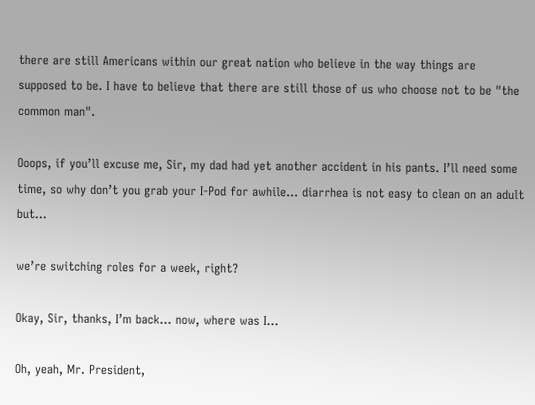there are still Americans within our great nation who believe in the way things are supposed to be. I have to believe that there are still those of us who choose not to be "the common man".

Ooops, if you’ll excuse me, Sir, my dad had yet another accident in his pants. I’ll need some time, so why don’t you grab your I-Pod for awhile… diarrhea is not easy to clean on an adult but…

we’re switching roles for a week, right?

Okay, Sir, thanks, I’m back… now, where was I…

Oh, yeah, Mr. President,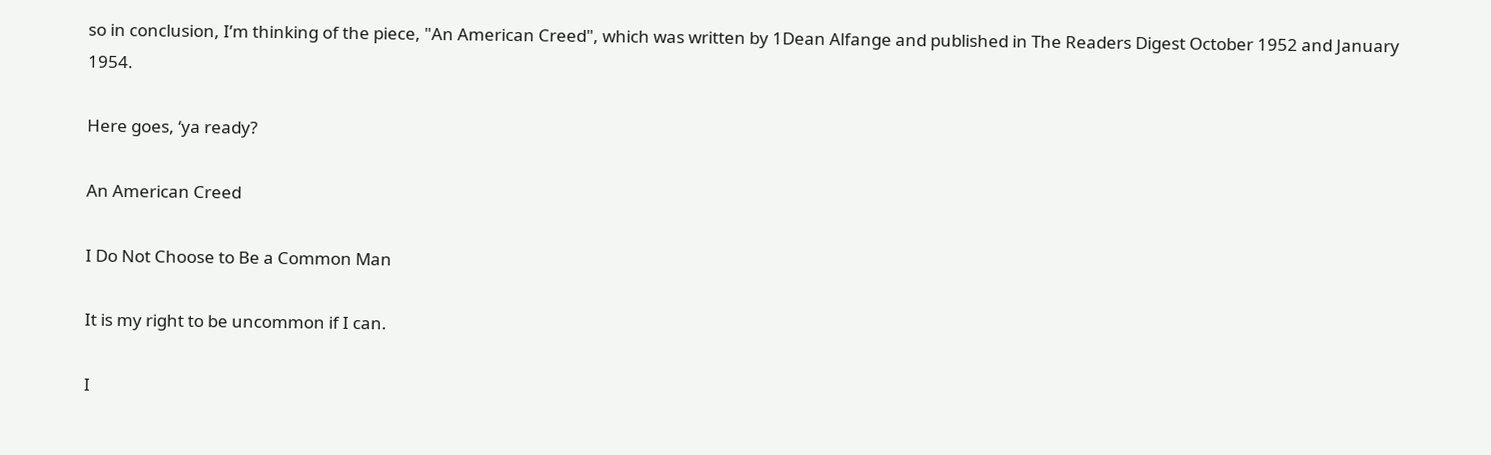so in conclusion, I’m thinking of the piece, "An American Creed", which was written by 1Dean Alfange and published in The Readers Digest October 1952 and January 1954.

Here goes, ‘ya ready?

An American Creed

I Do Not Choose to Be a Common Man

It is my right to be uncommon if I can.

I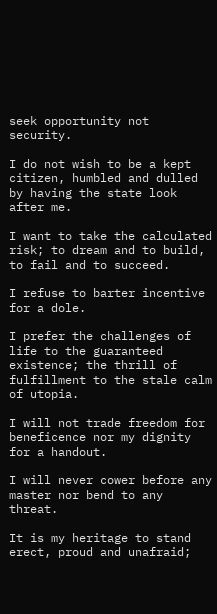seek opportunity not security.

I do not wish to be a kept citizen, humbled and dulled by having the state look after me.

I want to take the calculated risk; to dream and to build, to fail and to succeed.

I refuse to barter incentive for a dole.

I prefer the challenges of life to the guaranteed existence; the thrill of fulfillment to the stale calm of utopia.

I will not trade freedom for beneficence nor my dignity for a handout.

I will never cower before any master nor bend to any threat.

It is my heritage to stand erect, proud and unafraid;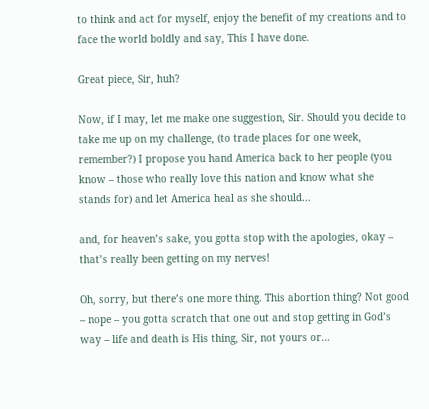to think and act for myself, enjoy the benefit of my creations and to face the world boldly and say, This I have done.

Great piece, Sir, huh?

Now, if I may, let me make one suggestion, Sir. Should you decide to take me up on my challenge, (to trade places for one week, remember?) I propose you hand America back to her people (you know – those who really love this nation and know what she stands for) and let America heal as she should…

and, for heaven’s sake, you gotta stop with the apologies, okay – that’s really been getting on my nerves!

Oh, sorry, but there’s one more thing. This abortion thing? Not good – nope – you gotta scratch that one out and stop getting in God’s way – life and death is His thing, Sir, not yours or…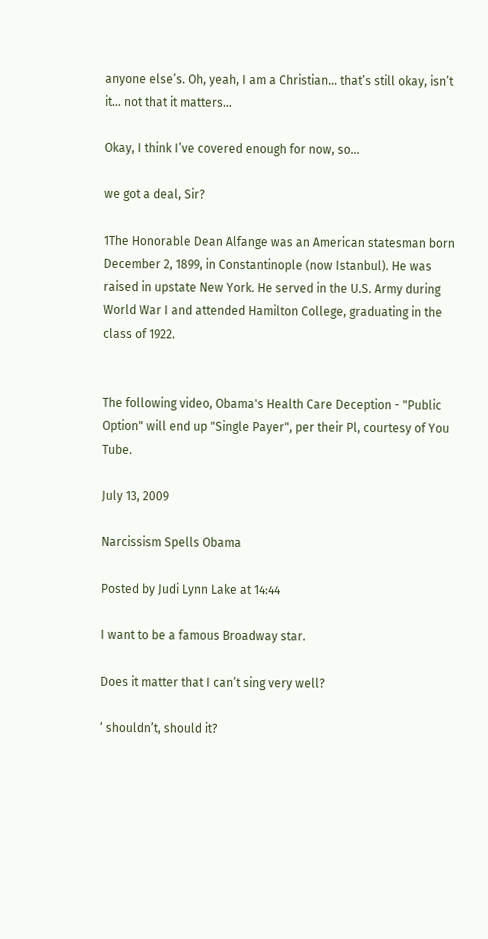anyone else’s. Oh, yeah, I am a Christian… that’s still okay, isn’t it… not that it matters…

Okay, I think I’ve covered enough for now, so…

we got a deal, Sir?

1The Honorable Dean Alfange was an American statesman born December 2, 1899, in Constantinople (now Istanbul). He was raised in upstate New York. He served in the U.S. Army during World War I and attended Hamilton College, graduating in the class of 1922.


The following video, Obama's Health Care Deception - "Public Option" will end up "Single Payer", per their Pl, courtesy of You Tube.

July 13, 2009

Narcissism Spells Obama

Posted by Judi Lynn Lake at 14:44

I want to be a famous Broadway star.

Does it matter that I can’t sing very well?

‘ shouldn’t, should it?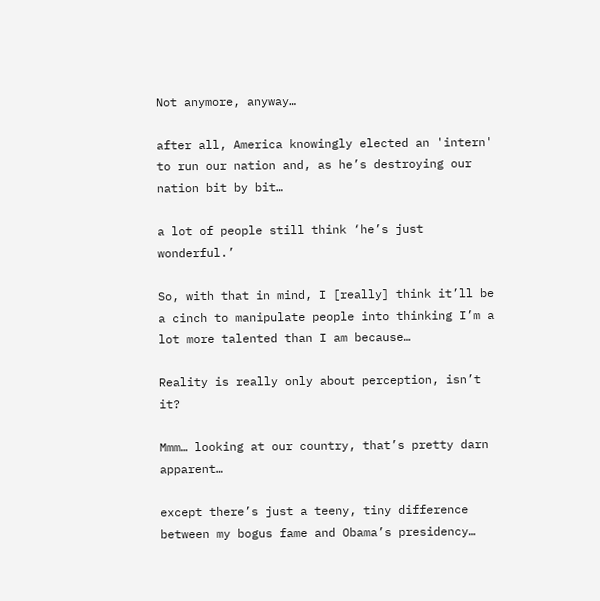Not anymore, anyway…

after all, America knowingly elected an 'intern' to run our nation and, as he’s destroying our nation bit by bit…

a lot of people still think ‘he’s just wonderful.’

So, with that in mind, I [really] think it’ll be a cinch to manipulate people into thinking I’m a lot more talented than I am because…

Reality is really only about perception, isn’t it?

Mmm… looking at our country, that’s pretty darn apparent…

except there’s just a teeny, tiny difference between my bogus fame and Obama’s presidency…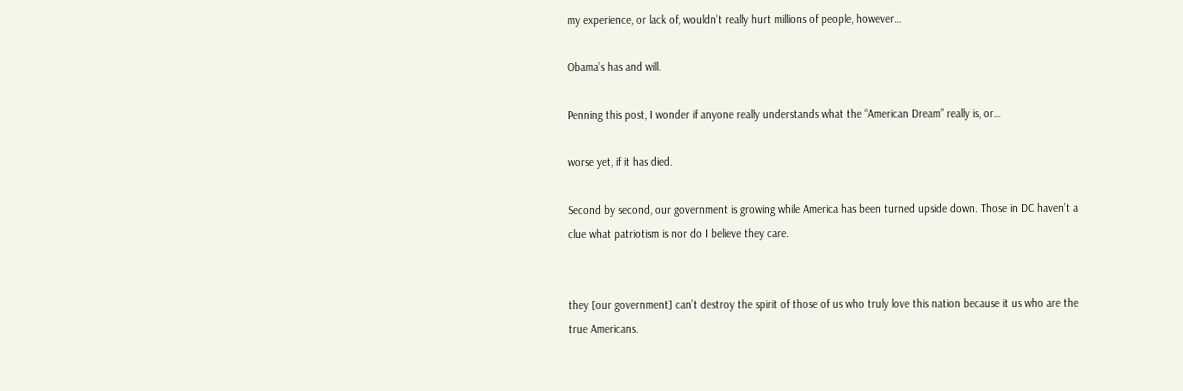my experience, or lack of, wouldn’t really hurt millions of people, however…

Obama’s has and will.

Penning this post, I wonder if anyone really understands what the “American Dream” really is, or…

worse yet, if it has died.

Second by second, our government is growing while America has been turned upside down. Those in DC haven’t a clue what patriotism is nor do I believe they care.


they [our government] can’t destroy the spirit of those of us who truly love this nation because it us who are the true Americans.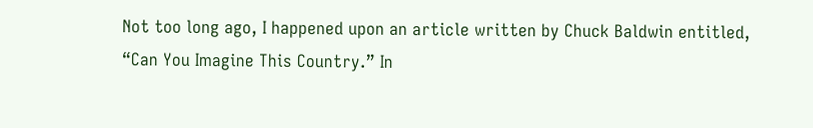Not too long ago, I happened upon an article written by Chuck Baldwin entitled, “Can You Imagine This Country.” In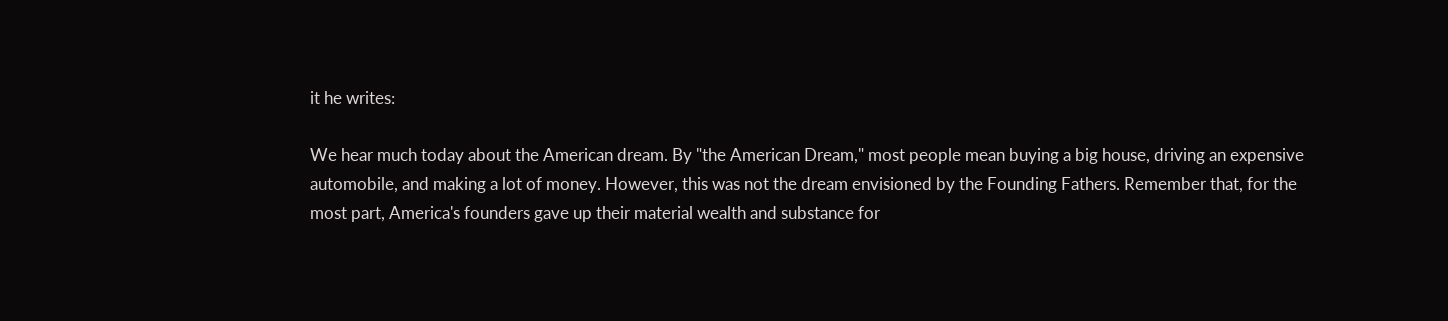it he writes:

We hear much today about the American dream. By "the American Dream," most people mean buying a big house, driving an expensive automobile, and making a lot of money. However, this was not the dream envisioned by the Founding Fathers. Remember that, for the most part, America's founders gave up their material wealth and substance for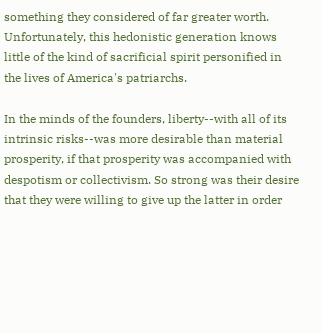something they considered of far greater worth. Unfortunately, this hedonistic generation knows little of the kind of sacrificial spirit personified in the lives of America's patriarchs.

In the minds of the founders, liberty--with all of its intrinsic risks--was more desirable than material prosperity, if that prosperity was accompanied with despotism or collectivism. So strong was their desire that they were willing to give up the latter in order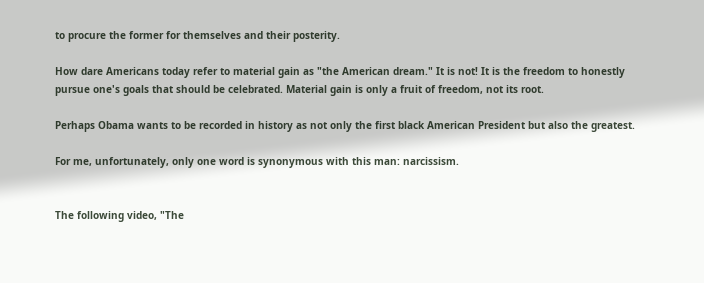to procure the former for themselves and their posterity.

How dare Americans today refer to material gain as "the American dream." It is not! It is the freedom to honestly pursue one's goals that should be celebrated. Material gain is only a fruit of freedom, not its root.

Perhaps Obama wants to be recorded in history as not only the first black American President but also the greatest.

For me, unfortunately, only one word is synonymous with this man: narcissism.


The following video, "The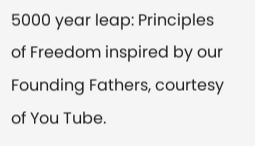5000 year leap: Principles of Freedom inspired by our Founding Fathers, courtesy of You Tube.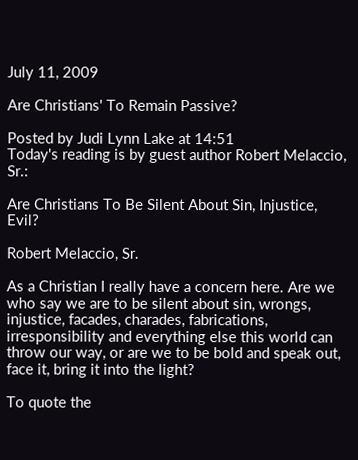July 11, 2009

Are Christians' To Remain Passive?

Posted by Judi Lynn Lake at 14:51
Today's reading is by guest author Robert Melaccio, Sr.:

Are Christians To Be Silent About Sin, Injustice, Evil?

Robert Melaccio, Sr.

As a Christian I really have a concern here. Are we who say we are to be silent about sin, wrongs, injustice, facades, charades, fabrications, irresponsibility and everything else this world can throw our way, or are we to be bold and speak out, face it, bring it into the light?

To quote the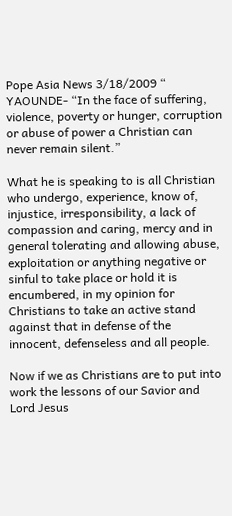Pope Asia News 3/18/2009 “ YAOUNDE- “In the face of suffering, violence, poverty or hunger, corruption or abuse of power a Christian can never remain silent.”

What he is speaking to is all Christian who undergo, experience, know of, injustice, irresponsibility, a lack of compassion and caring, mercy and in general tolerating and allowing abuse, exploitation or anything negative or sinful to take place or hold it is encumbered, in my opinion for Christians to take an active stand against that in defense of the innocent, defenseless and all people.

Now if we as Christians are to put into work the lessons of our Savior and Lord Jesus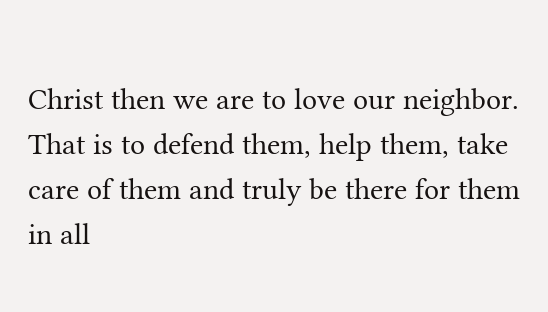Christ then we are to love our neighbor. That is to defend them, help them, take care of them and truly be there for them in all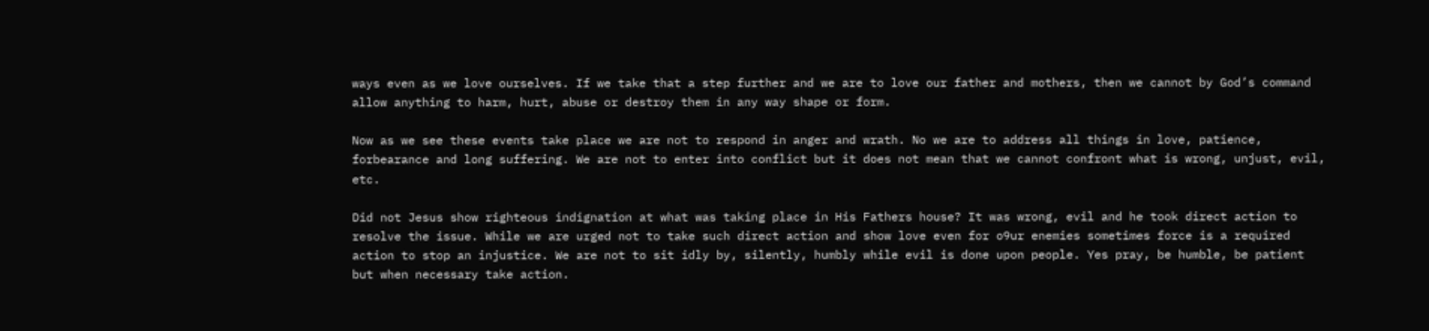ways even as we love ourselves. If we take that a step further and we are to love our father and mothers, then we cannot by God’s command allow anything to harm, hurt, abuse or destroy them in any way shape or form.

Now as we see these events take place we are not to respond in anger and wrath. No we are to address all things in love, patience, forbearance and long suffering. We are not to enter into conflict but it does not mean that we cannot confront what is wrong, unjust, evil, etc.

Did not Jesus show righteous indignation at what was taking place in His Fathers house? It was wrong, evil and he took direct action to resolve the issue. While we are urged not to take such direct action and show love even for o9ur enemies sometimes force is a required action to stop an injustice. We are not to sit idly by, silently, humbly while evil is done upon people. Yes pray, be humble, be patient but when necessary take action.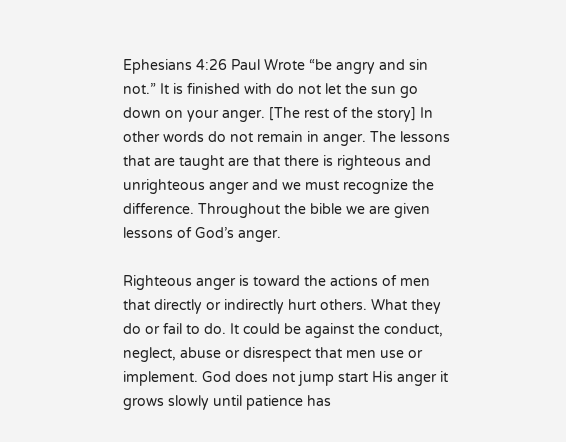Ephesians 4:26 Paul Wrote “be angry and sin not.” It is finished with do not let the sun go down on your anger. [The rest of the story] In other words do not remain in anger. The lessons that are taught are that there is righteous and unrighteous anger and we must recognize the difference. Throughout the bible we are given lessons of God’s anger.

Righteous anger is toward the actions of men that directly or indirectly hurt others. What they do or fail to do. It could be against the conduct, neglect, abuse or disrespect that men use or implement. God does not jump start His anger it grows slowly until patience has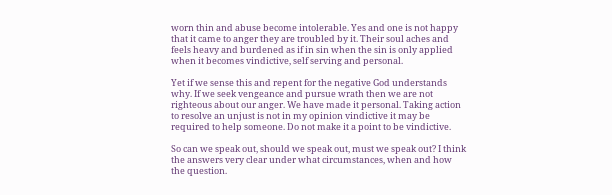worn thin and abuse become intolerable. Yes and one is not happy that it came to anger they are troubled by it. Their soul aches and feels heavy and burdened as if in sin when the sin is only applied when it becomes vindictive, self serving and personal.

Yet if we sense this and repent for the negative God understands why. If we seek vengeance and pursue wrath then we are not righteous about our anger. We have made it personal. Taking action to resolve an unjust is not in my opinion vindictive it may be required to help someone. Do not make it a point to be vindictive.

So can we speak out, should we speak out, must we speak out? I think the answers very clear under what circumstances, when and how the question.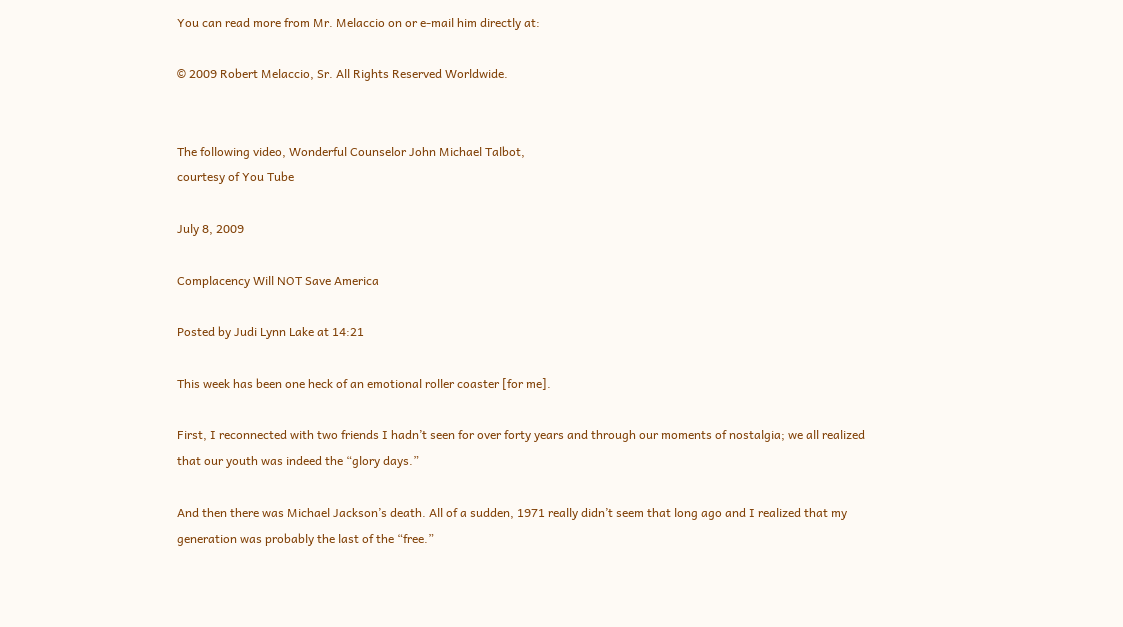You can read more from Mr. Melaccio on or e-mail him directly at:

© 2009 Robert Melaccio, Sr. All Rights Reserved Worldwide.


The following video, Wonderful Counselor John Michael Talbot,
courtesy of You Tube

July 8, 2009

Complacency Will NOT Save America

Posted by Judi Lynn Lake at 14:21

This week has been one heck of an emotional roller coaster [for me].

First, I reconnected with two friends I hadn’t seen for over forty years and through our moments of nostalgia; we all realized that our youth was indeed the “glory days.”

And then there was Michael Jackson’s death. All of a sudden, 1971 really didn’t seem that long ago and I realized that my generation was probably the last of the “free.”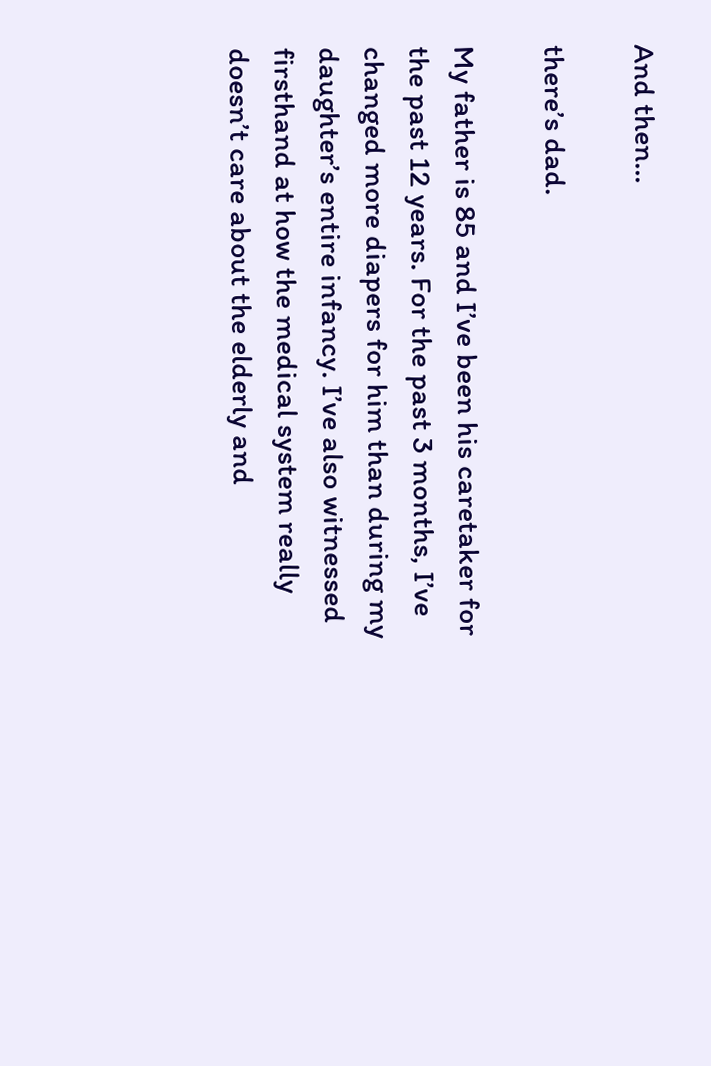And then…

there’s dad.

My father is 85 and I’ve been his caretaker for the past 12 years. For the past 3 months, I’ve changed more diapers for him than during my daughter’s entire infancy. I’ve also witnessed firsthand at how the medical system really doesn’t care about the elderly and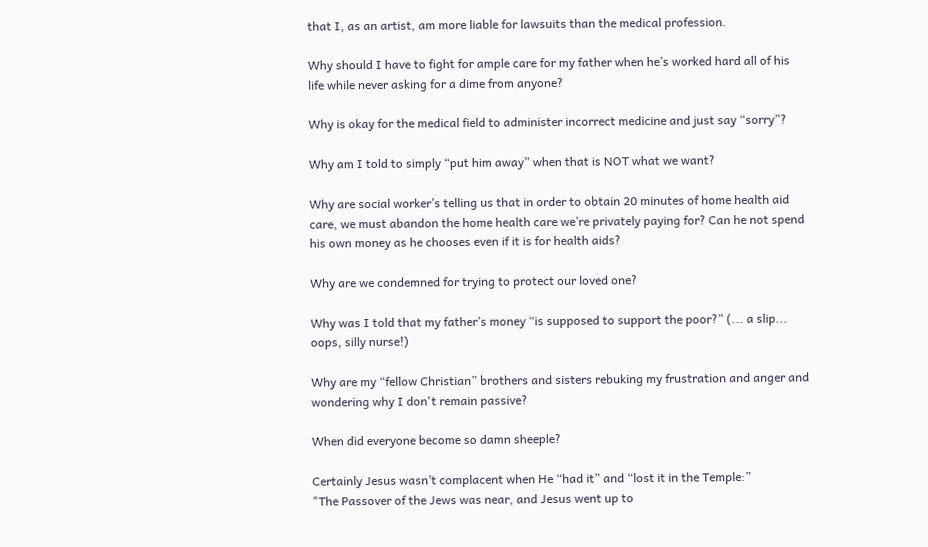that I, as an artist, am more liable for lawsuits than the medical profession.

Why should I have to fight for ample care for my father when he’s worked hard all of his life while never asking for a dime from anyone?

Why is okay for the medical field to administer incorrect medicine and just say “sorry”?

Why am I told to simply “put him away” when that is NOT what we want?

Why are social worker’s telling us that in order to obtain 20 minutes of home health aid care, we must abandon the home health care we’re privately paying for? Can he not spend his own money as he chooses even if it is for health aids?

Why are we condemned for trying to protect our loved one?

Why was I told that my father’s money “is supposed to support the poor?” (... a slip... oops, silly nurse!)

Why are my “fellow Christian” brothers and sisters rebuking my frustration and anger and wondering why I don't remain passive?

When did everyone become so damn sheeple?

Certainly Jesus wasn’t complacent when He “had it” and “lost it in the Temple:”
"The Passover of the Jews was near, and Jesus went up to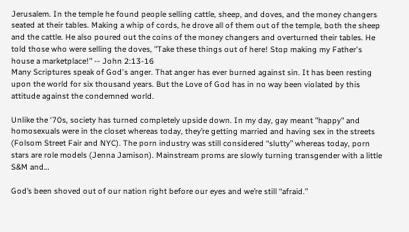Jerusalem. In the temple he found people selling cattle, sheep, and doves, and the money changers seated at their tables. Making a whip of cords, he drove all of them out of the temple, both the sheep and the cattle. He also poured out the coins of the money changers and overturned their tables. He told those who were selling the doves, "Take these things out of here! Stop making my Father's house a marketplace!" -- John 2:13-16
Many Scriptures speak of God's anger. That anger has ever burned against sin. It has been resting upon the world for six thousand years. But the Love of God has in no way been violated by this attitude against the condemned world.

Unlike the ‘70s, society has turned completely upside down. In my day, gay meant "happy" and homosexuals were in the closet whereas today, they’re getting married and having sex in the streets (Folsom Street Fair and NYC). The porn industry was still considered “slutty” whereas today, porn stars are role models (Jenna Jamison). Mainstream proms are slowly turning transgender with a little S&M and…

God’s been shoved out of our nation right before our eyes and we’re still “afraid.”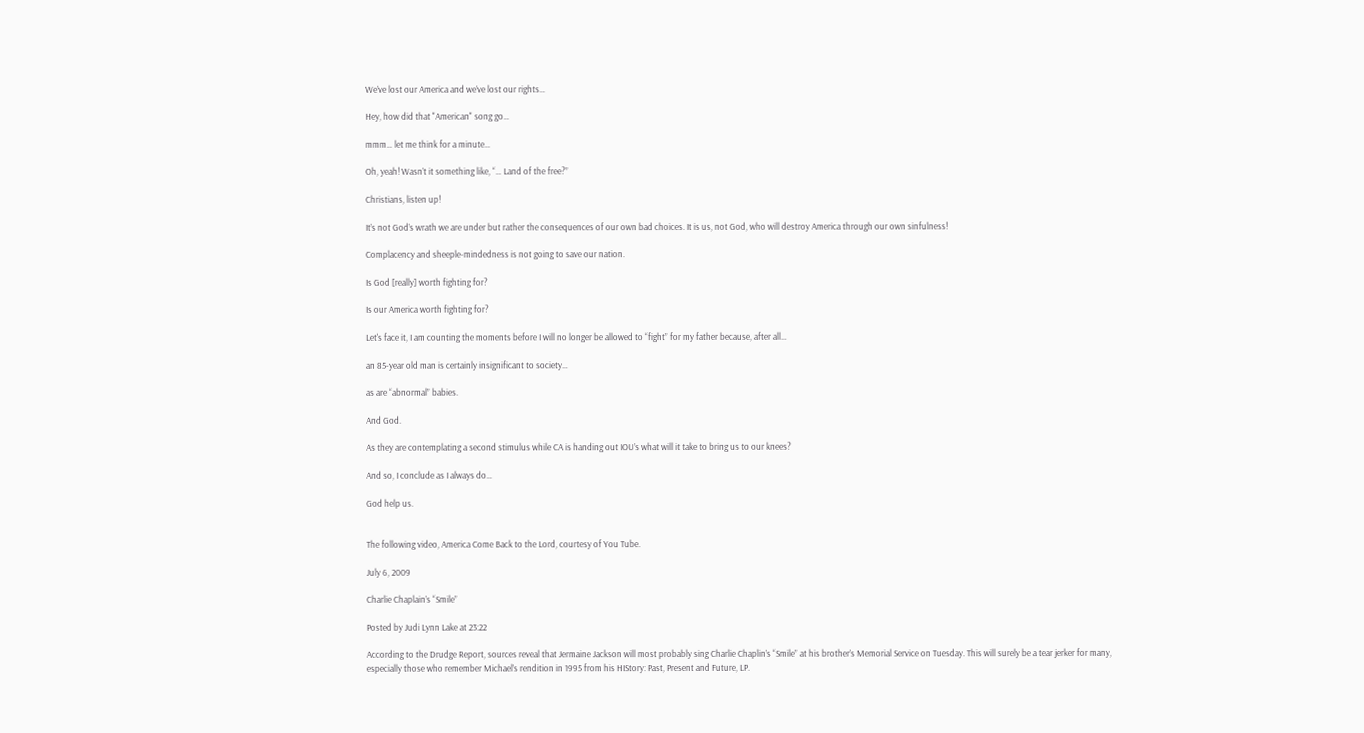We’ve lost our America and we’ve lost our rights…

Hey, how did that "American" song go…

mmm… let me think for a minute…

Oh, yeah! Wasn’t it something like, “… Land of the free?”

Christians, listen up!

It’s not God’s wrath we are under but rather the consequences of our own bad choices. It is us, not God, who will destroy America through our own sinfulness!

Complacency and sheeple-mindedness is not going to save our nation.

Is God [really] worth fighting for?

Is our America worth fighting for?

Let's face it, I am counting the moments before I will no longer be allowed to “fight” for my father because, after all…

an 85-year old man is certainly insignificant to society…

as are “abnormal” babies.

And God.

As they are contemplating a second stimulus while CA is handing out IOU’s what will it take to bring us to our knees?

And so, I conclude as I always do…

God help us.


The following video, America Come Back to the Lord, courtesy of You Tube.

July 6, 2009

Charlie Chaplain’s “Smile”

Posted by Judi Lynn Lake at 23:22

According to the Drudge Report, sources reveal that Jermaine Jackson will most probably sing Charlie Chaplin’s “Smile” at his brother’s Memorial Service on Tuesday. This will surely be a tear jerker for many, especially those who remember Michael’s rendition in 1995 from his HIStory: Past, Present and Future, LP.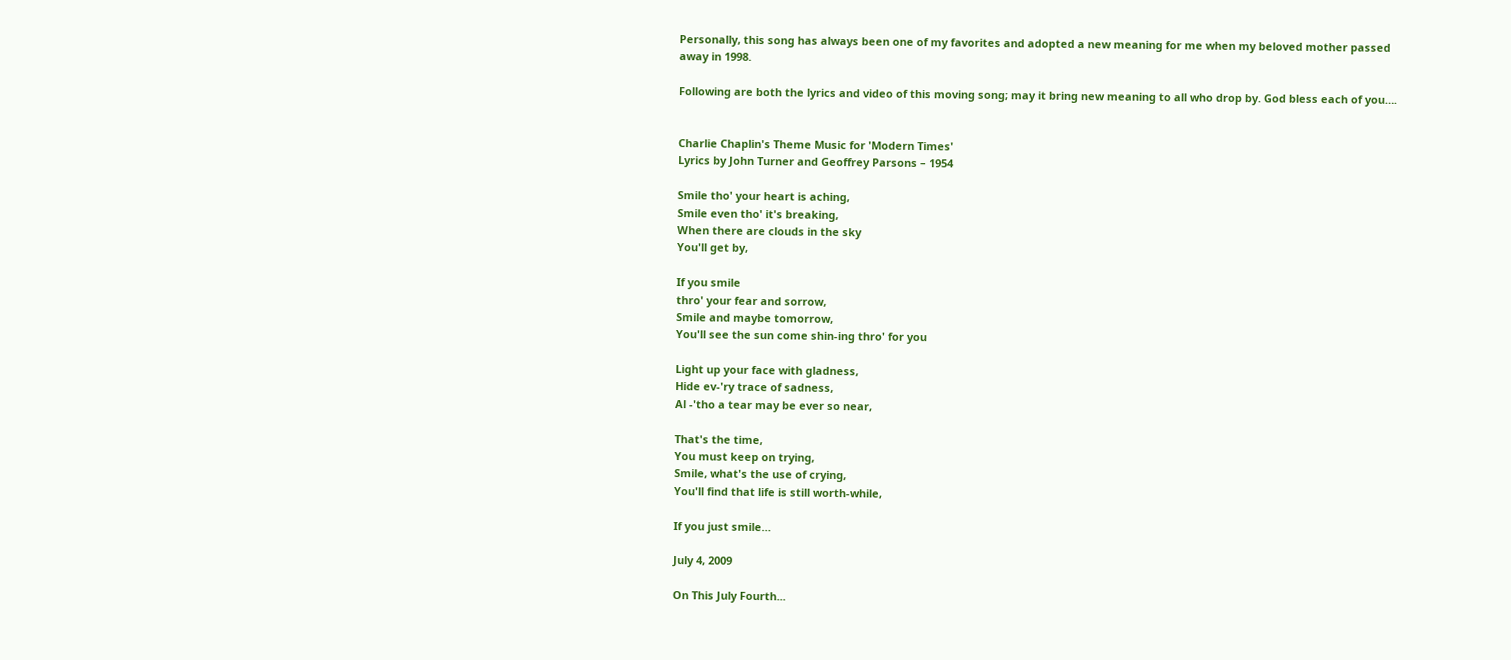Personally, this song has always been one of my favorites and adopted a new meaning for me when my beloved mother passed away in 1998.

Following are both the lyrics and video of this moving song; may it bring new meaning to all who drop by. God bless each of you….


Charlie Chaplin's Theme Music for 'Modern Times'
Lyrics by John Turner and Geoffrey Parsons – 1954

Smile tho' your heart is aching,
Smile even tho' it's breaking,
When there are clouds in the sky
You'll get by,

If you smile
thro' your fear and sorrow,
Smile and maybe tomorrow,
You'll see the sun come shin-ing thro' for you

Light up your face with gladness,
Hide ev-'ry trace of sadness,
Al -'tho a tear may be ever so near,

That's the time,
You must keep on trying,
Smile, what's the use of crying,
You'll find that life is still worth-while,

If you just smile…

July 4, 2009

On This July Fourth...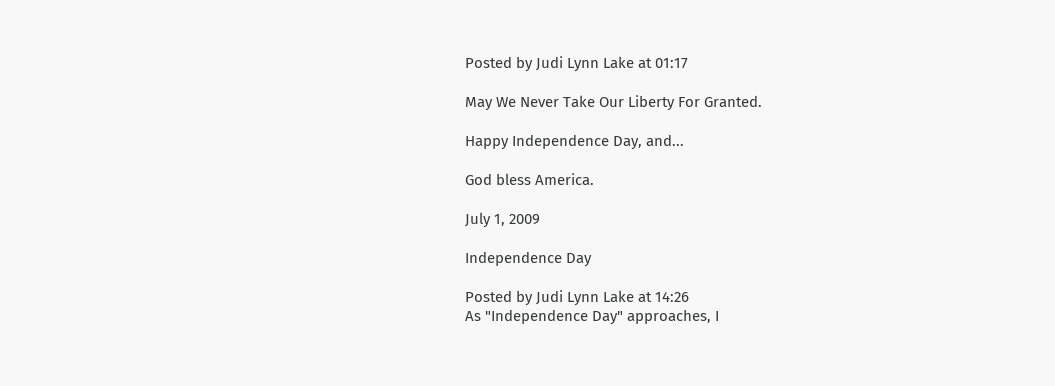Posted by Judi Lynn Lake at 01:17

May We Never Take Our Liberty For Granted.

Happy Independence Day, and...

God bless America.

July 1, 2009

Independence Day

Posted by Judi Lynn Lake at 14:26
As "Independence Day" approaches, I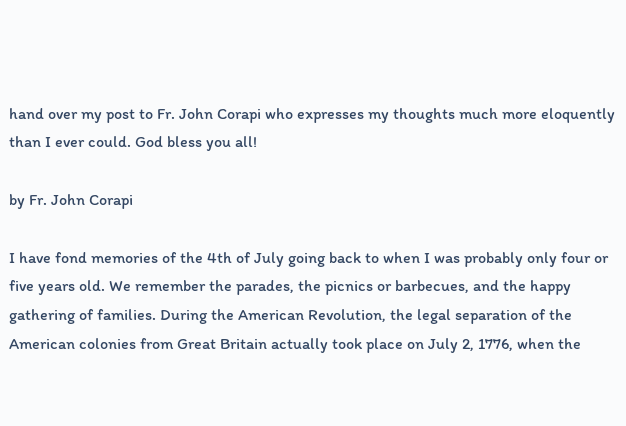hand over my post to Fr. John Corapi who expresses my thoughts much more eloquently than I ever could. God bless you all!

by Fr. John Corapi

I have fond memories of the 4th of July going back to when I was probably only four or five years old. We remember the parades, the picnics or barbecues, and the happy gathering of families. During the American Revolution, the legal separation of the American colonies from Great Britain actually took place on July 2, 1776, when the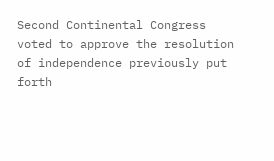Second Continental Congress voted to approve the resolution of independence previously put forth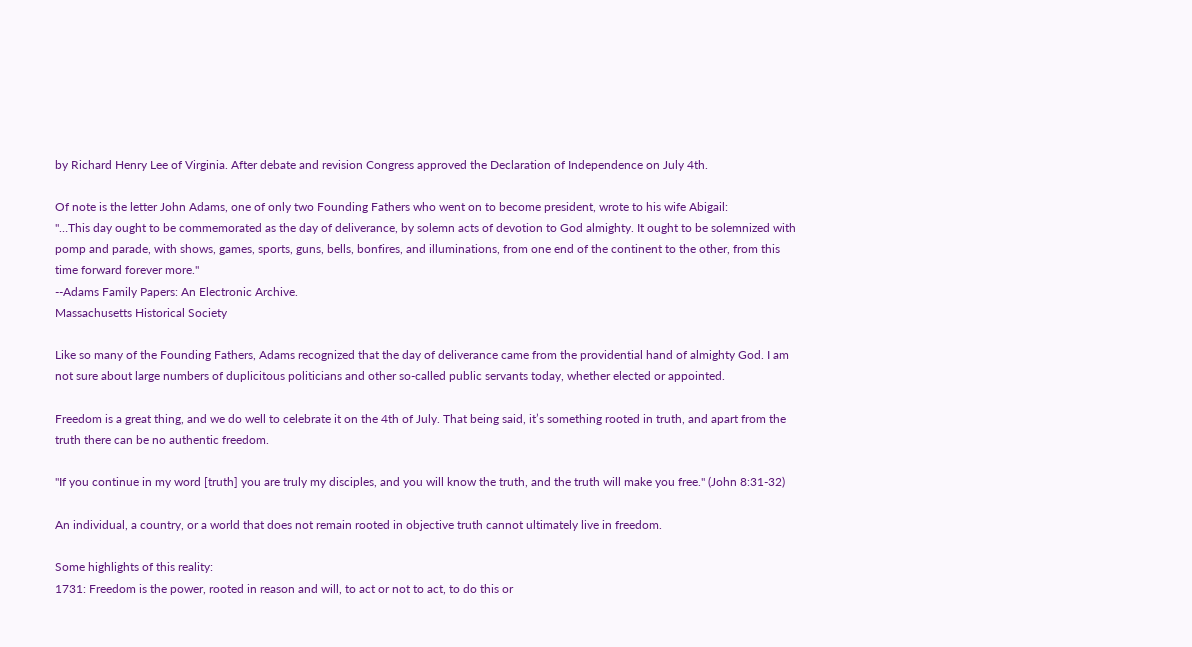by Richard Henry Lee of Virginia. After debate and revision Congress approved the Declaration of Independence on July 4th.

Of note is the letter John Adams, one of only two Founding Fathers who went on to become president, wrote to his wife Abigail:
"…This day ought to be commemorated as the day of deliverance, by solemn acts of devotion to God almighty. It ought to be solemnized with pomp and parade, with shows, games, sports, guns, bells, bonfires, and illuminations, from one end of the continent to the other, from this time forward forever more."
--Adams Family Papers: An Electronic Archive.
Massachusetts Historical Society

Like so many of the Founding Fathers, Adams recognized that the day of deliverance came from the providential hand of almighty God. I am not sure about large numbers of duplicitous politicians and other so-called public servants today, whether elected or appointed.

Freedom is a great thing, and we do well to celebrate it on the 4th of July. That being said, it’s something rooted in truth, and apart from the truth there can be no authentic freedom.

"If you continue in my word [truth] you are truly my disciples, and you will know the truth, and the truth will make you free." (John 8:31-32)

An individual, a country, or a world that does not remain rooted in objective truth cannot ultimately live in freedom.

Some highlights of this reality:
1731: Freedom is the power, rooted in reason and will, to act or not to act, to do this or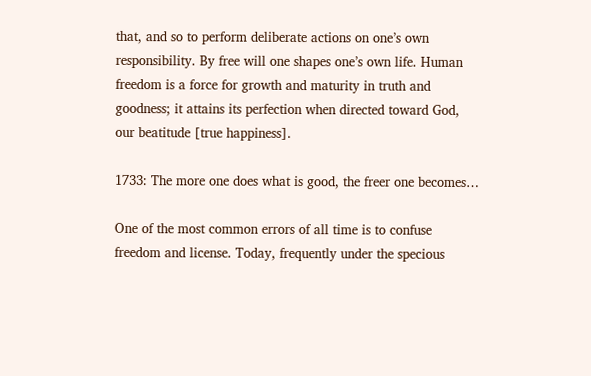that, and so to perform deliberate actions on one’s own responsibility. By free will one shapes one’s own life. Human freedom is a force for growth and maturity in truth and goodness; it attains its perfection when directed toward God, our beatitude [true happiness].

1733: The more one does what is good, the freer one becomes…

One of the most common errors of all time is to confuse freedom and license. Today, frequently under the specious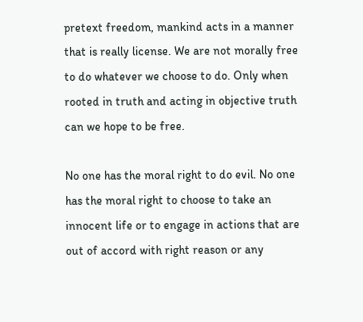pretext freedom, mankind acts in a manner that is really license. We are not morally free to do whatever we choose to do. Only when rooted in truth and acting in objective truth can we hope to be free.

No one has the moral right to do evil. No one has the moral right to choose to take an innocent life or to engage in actions that are out of accord with right reason or any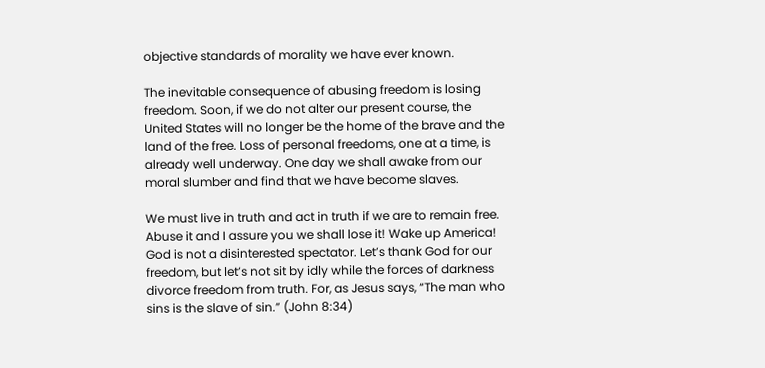objective standards of morality we have ever known.

The inevitable consequence of abusing freedom is losing freedom. Soon, if we do not alter our present course, the United States will no longer be the home of the brave and the land of the free. Loss of personal freedoms, one at a time, is already well underway. One day we shall awake from our moral slumber and find that we have become slaves.

We must live in truth and act in truth if we are to remain free. Abuse it and I assure you we shall lose it! Wake up America! God is not a disinterested spectator. Let’s thank God for our freedom, but let’s not sit by idly while the forces of darkness divorce freedom from truth. For, as Jesus says, “The man who sins is the slave of sin.” (John 8:34)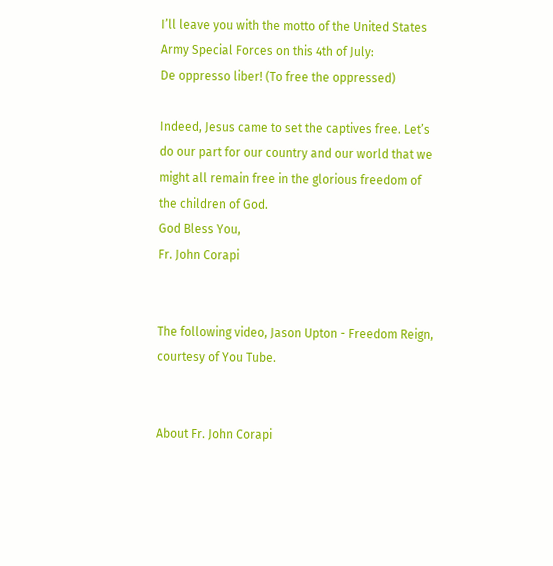I’ll leave you with the motto of the United States Army Special Forces on this 4th of July:
De oppresso liber! (To free the oppressed)

Indeed, Jesus came to set the captives free. Let’s do our part for our country and our world that we might all remain free in the glorious freedom of the children of God.
God Bless You,
Fr. John Corapi


The following video, Jason Upton - Freedom Reign, courtesy of You Tube.


About Fr. John Corapi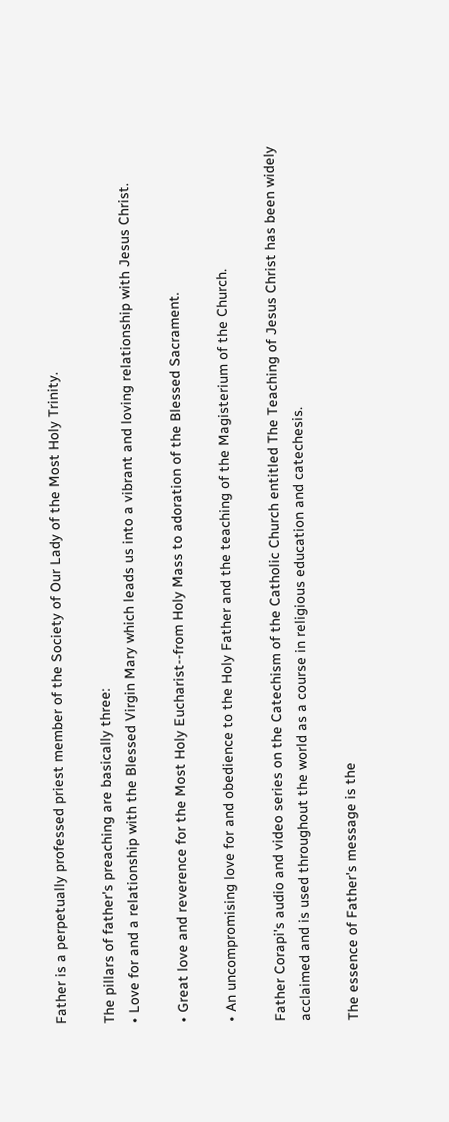Father is a perpetually professed priest member of the Society of Our Lady of the Most Holy Trinity.

The pillars of father's preaching are basically three:
• Love for and a relationship with the Blessed Virgin Mary which leads us into a vibrant and loving relationship with Jesus Christ.

• Great love and reverence for the Most Holy Eucharist--from Holy Mass to adoration of the Blessed Sacrament.

• An uncompromising love for and obedience to the Holy Father and the teaching of the Magisterium of the Church.

Father Corapi's audio and video series on the Catechism of the Catholic Church entitled The Teaching of Jesus Christ has been widely acclaimed and is used throughout the world as a course in religious education and catechesis.

The essence of Father's message is the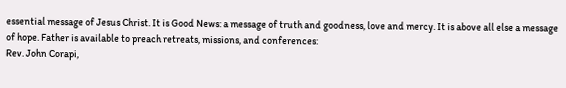essential message of Jesus Christ. It is Good News: a message of truth and goodness, love and mercy. It is above all else a message of hope. Father is available to preach retreats, missions, and conferences:
Rev. John Corapi,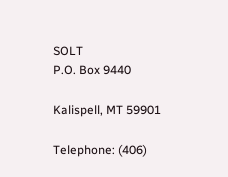SOLT
P.O. Box 9440

Kalispell, MT 59901

Telephone: (406)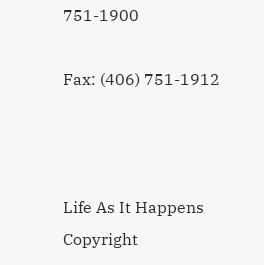751-1900

Fax: (406) 751-1912



Life As It Happens Copyright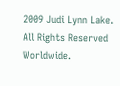2009 Judi Lynn Lake. All Rights Reserved Worldwide.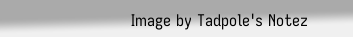Image by Tadpole's Notez